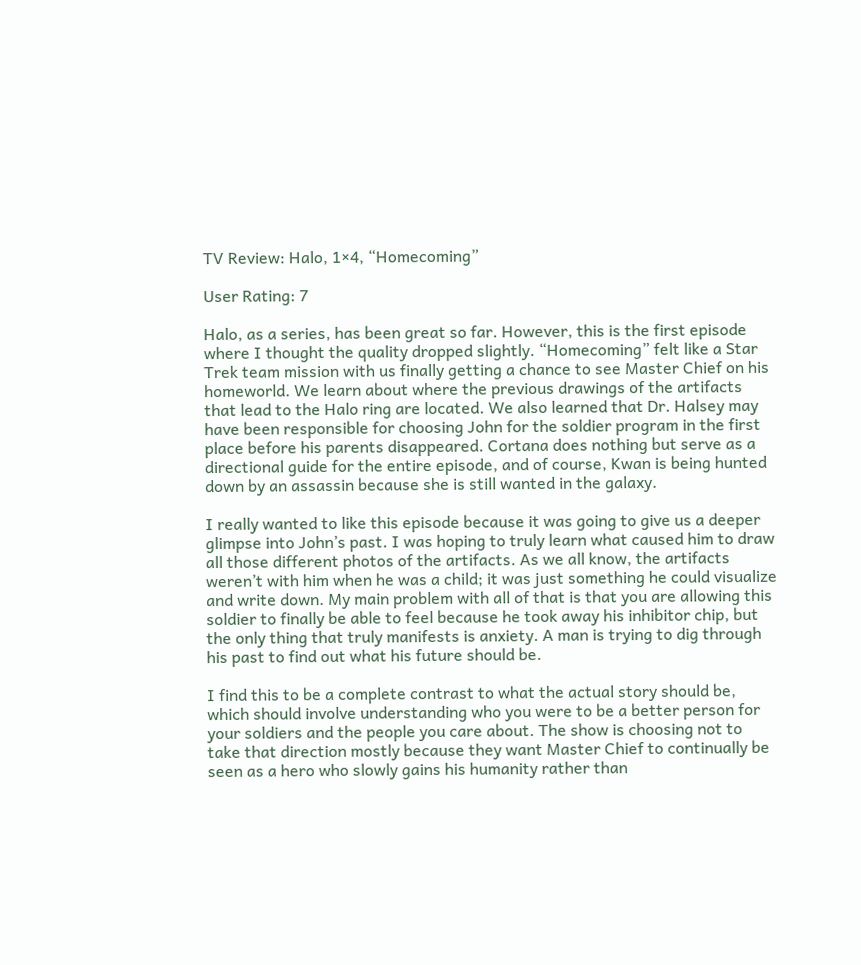TV Review: Halo, 1×4, “Homecoming”

User Rating: 7

Halo, as a series, has been great so far. However, this is the first episode where I thought the quality dropped slightly. “Homecoming” felt like a Star Trek team mission with us finally getting a chance to see Master Chief on his homeworld. We learn about where the previous drawings of the artifacts that lead to the Halo ring are located. We also learned that Dr. Halsey may have been responsible for choosing John for the soldier program in the first place before his parents disappeared. Cortana does nothing but serve as a directional guide for the entire episode, and of course, Kwan is being hunted down by an assassin because she is still wanted in the galaxy.

I really wanted to like this episode because it was going to give us a deeper glimpse into John’s past. I was hoping to truly learn what caused him to draw all those different photos of the artifacts. As we all know, the artifacts weren’t with him when he was a child; it was just something he could visualize and write down. My main problem with all of that is that you are allowing this soldier to finally be able to feel because he took away his inhibitor chip, but the only thing that truly manifests is anxiety. A man is trying to dig through his past to find out what his future should be.

I find this to be a complete contrast to what the actual story should be, which should involve understanding who you were to be a better person for your soldiers and the people you care about. The show is choosing not to take that direction mostly because they want Master Chief to continually be seen as a hero who slowly gains his humanity rather than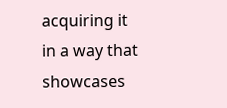acquiring it in a way that showcases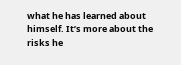what he has learned about himself. It’s more about the risks he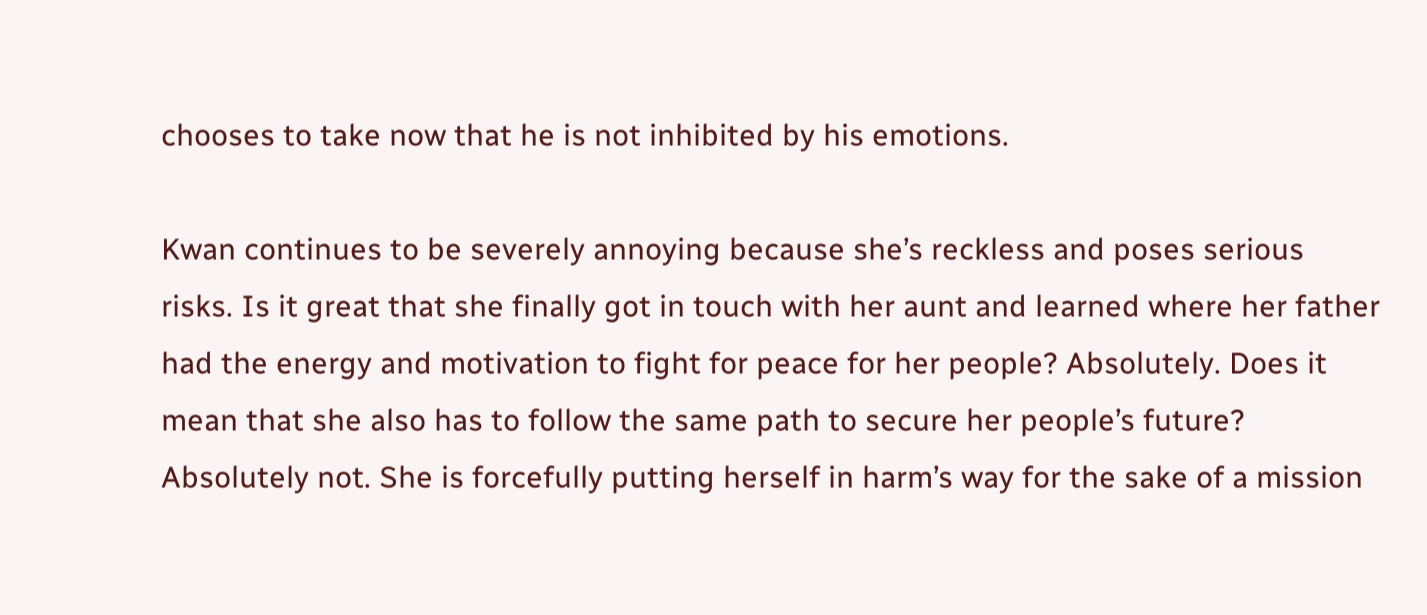chooses to take now that he is not inhibited by his emotions.

Kwan continues to be severely annoying because she’s reckless and poses serious risks. Is it great that she finally got in touch with her aunt and learned where her father had the energy and motivation to fight for peace for her people? Absolutely. Does it mean that she also has to follow the same path to secure her people’s future? Absolutely not. She is forcefully putting herself in harm’s way for the sake of a mission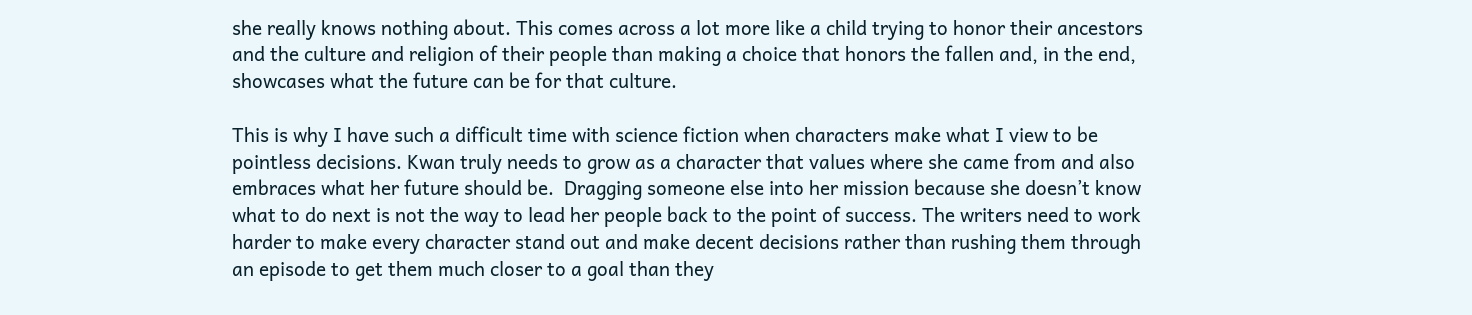she really knows nothing about. This comes across a lot more like a child trying to honor their ancestors and the culture and religion of their people than making a choice that honors the fallen and, in the end, showcases what the future can be for that culture.

This is why I have such a difficult time with science fiction when characters make what I view to be pointless decisions. Kwan truly needs to grow as a character that values where she came from and also embraces what her future should be.  Dragging someone else into her mission because she doesn’t know what to do next is not the way to lead her people back to the point of success. The writers need to work harder to make every character stand out and make decent decisions rather than rushing them through an episode to get them much closer to a goal than they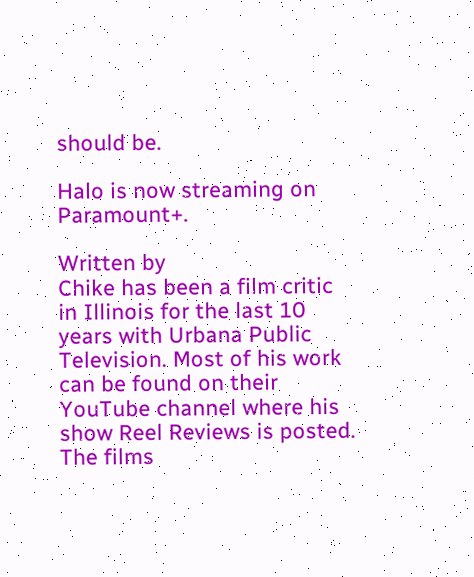should be.

Halo is now streaming on Paramount+.

Written by
Chike has been a film critic in Illinois for the last 10 years with Urbana Public Television. Most of his work can be found on their YouTube channel where his show Reel Reviews is posted. The films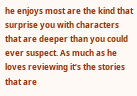he enjoys most are the kind that surprise you with characters that are deeper than you could ever suspect. As much as he loves reviewing it’s the stories that are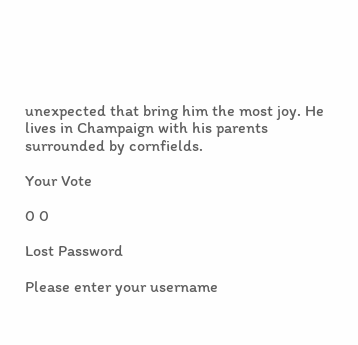unexpected that bring him the most joy. He lives in Champaign with his parents surrounded by cornfields.

Your Vote

0 0

Lost Password

Please enter your username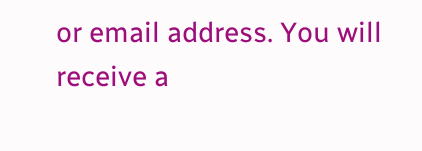or email address. You will receive a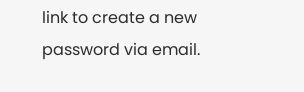link to create a new password via email.